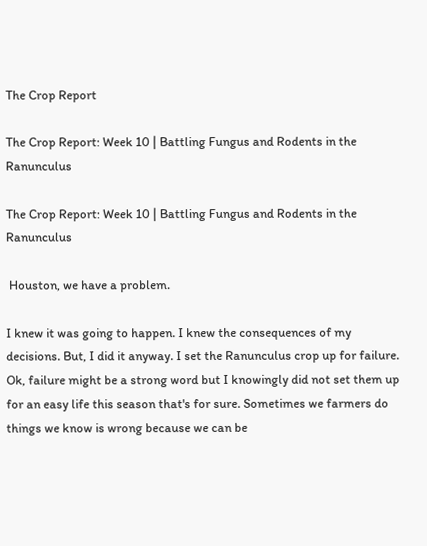The Crop Report

The Crop Report: Week 10 | Battling Fungus and Rodents in the Ranunculus

The Crop Report: Week 10 | Battling Fungus and Rodents in the Ranunculus

 Houston, we have a problem.

I knew it was going to happen. I knew the consequences of my decisions. But, I did it anyway. I set the Ranunculus crop up for failure. Ok, failure might be a strong word but I knowingly did not set them up for an easy life this season that's for sure. Sometimes we farmers do things we know is wrong because we can be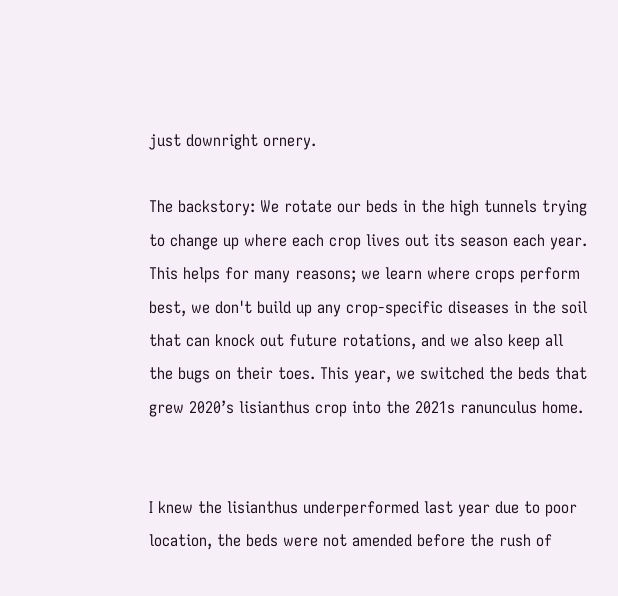just downright ornery.

The backstory: We rotate our beds in the high tunnels trying to change up where each crop lives out its season each year. This helps for many reasons; we learn where crops perform best, we don't build up any crop-specific diseases in the soil that can knock out future rotations, and we also keep all the bugs on their toes. This year, we switched the beds that grew 2020’s lisianthus crop into the 2021s ranunculus home.


I knew the lisianthus underperformed last year due to poor location, the beds were not amended before the rush of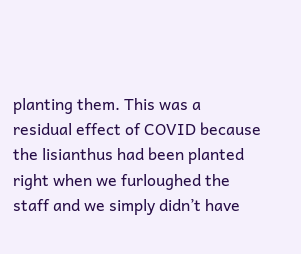planting them. This was a residual effect of COVID because the lisianthus had been planted right when we furloughed the staff and we simply didn’t have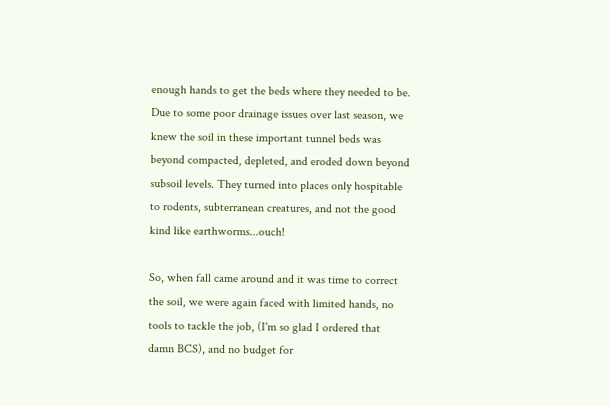enough hands to get the beds where they needed to be. Due to some poor drainage issues over last season, we knew the soil in these important tunnel beds was beyond compacted, depleted, and eroded down beyond subsoil levels. They turned into places only hospitable to rodents, subterranean creatures, and not the good kind like earthworms...ouch!

So, when fall came around and it was time to correct the soil, we were again faced with limited hands, no tools to tackle the job, (I'm so glad I ordered that damn BCS), and no budget for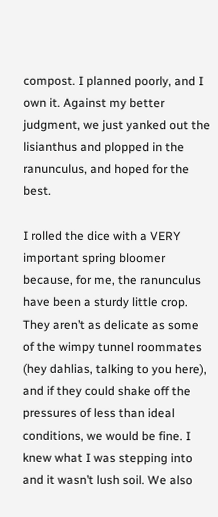compost. I planned poorly, and I own it. Against my better judgment, we just yanked out the lisianthus and plopped in the ranunculus, and hoped for the best.

I rolled the dice with a VERY important spring bloomer because, for me, the ranunculus have been a sturdy little crop. They aren’t as delicate as some of the wimpy tunnel roommates (hey dahlias, talking to you here), and if they could shake off the pressures of less than ideal conditions, we would be fine. I knew what I was stepping into and it wasn’t lush soil. We also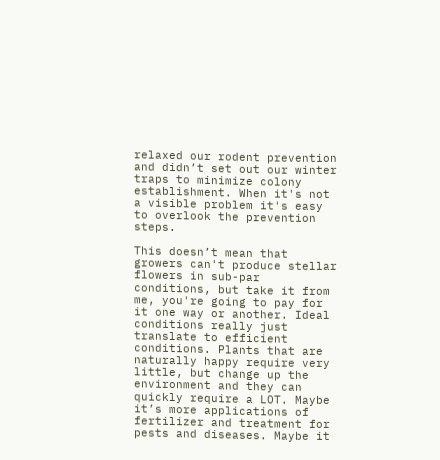relaxed our rodent prevention and didn’t set out our winter traps to minimize colony establishment. When it's not a visible problem it's easy to overlook the prevention steps.

This doesn’t mean that growers can't produce stellar flowers in sub-par conditions, but take it from me, you're going to pay for it one way or another. Ideal conditions really just translate to efficient conditions. Plants that are naturally happy require very little, but change up the environment and they can quickly require a LOT. Maybe it’s more applications of fertilizer and treatment for pests and diseases. Maybe it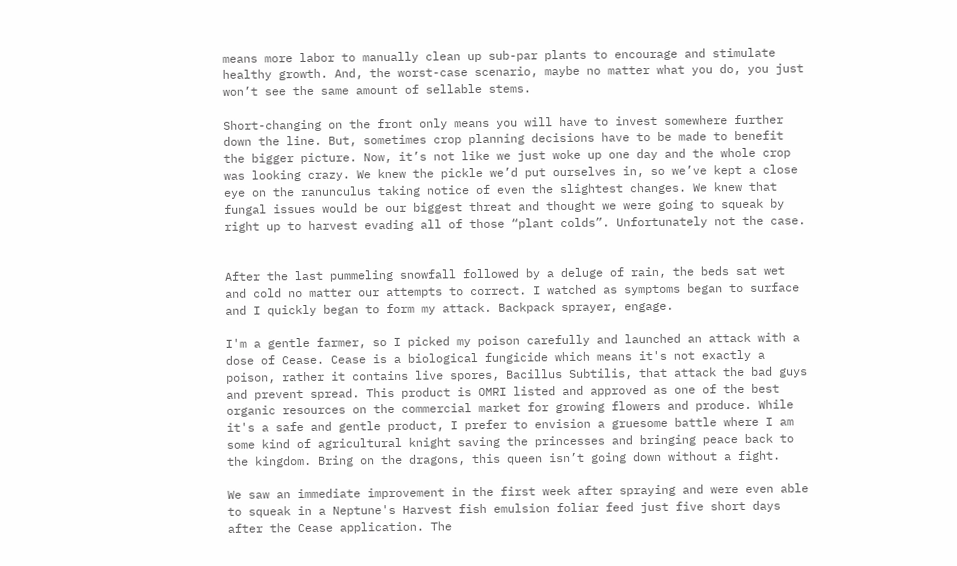means more labor to manually clean up sub-par plants to encourage and stimulate healthy growth. And, the worst-case scenario, maybe no matter what you do, you just won’t see the same amount of sellable stems.

Short-changing on the front only means you will have to invest somewhere further down the line. But, sometimes crop planning decisions have to be made to benefit the bigger picture. Now, it’s not like we just woke up one day and the whole crop was looking crazy. We knew the pickle we’d put ourselves in, so we’ve kept a close eye on the ranunculus taking notice of even the slightest changes. We knew that fungal issues would be our biggest threat and thought we were going to squeak by right up to harvest evading all of those “plant colds”. Unfortunately not the case.


After the last pummeling snowfall followed by a deluge of rain, the beds sat wet and cold no matter our attempts to correct. I watched as symptoms began to surface and I quickly began to form my attack. Backpack sprayer, engage.

I'm a gentle farmer, so I picked my poison carefully and launched an attack with a dose of Cease. Cease is a biological fungicide which means it's not exactly a poison, rather it contains live spores, Bacillus Subtilis, that attack the bad guys and prevent spread. This product is OMRI listed and approved as one of the best organic resources on the commercial market for growing flowers and produce. While it's a safe and gentle product, I prefer to envision a gruesome battle where I am some kind of agricultural knight saving the princesses and bringing peace back to the kingdom. Bring on the dragons, this queen isn’t going down without a fight.

We saw an immediate improvement in the first week after spraying and were even able to squeak in a Neptune's Harvest fish emulsion foliar feed just five short days after the Cease application. The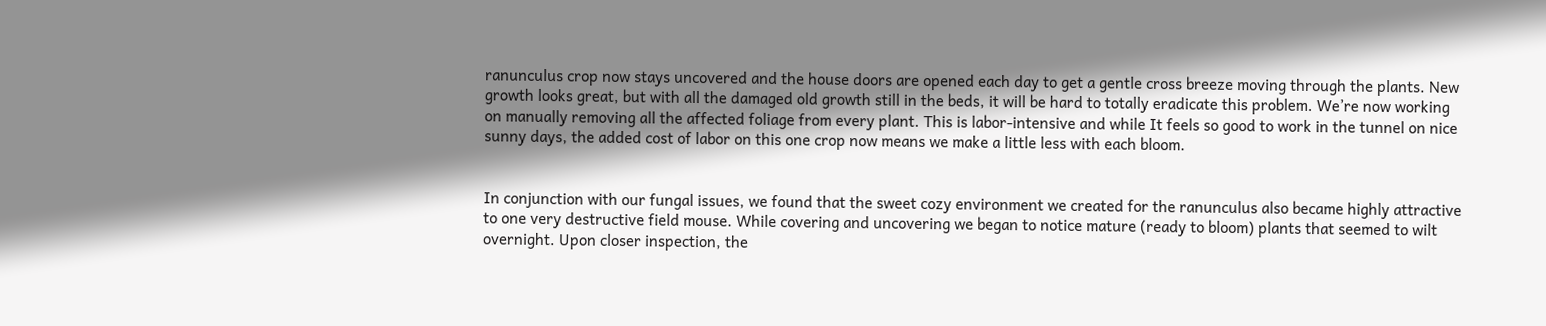ranunculus crop now stays uncovered and the house doors are opened each day to get a gentle cross breeze moving through the plants. New growth looks great, but with all the damaged old growth still in the beds, it will be hard to totally eradicate this problem. We’re now working on manually removing all the affected foliage from every plant. This is labor-intensive and while It feels so good to work in the tunnel on nice sunny days, the added cost of labor on this one crop now means we make a little less with each bloom.


In conjunction with our fungal issues, we found that the sweet cozy environment we created for the ranunculus also became highly attractive to one very destructive field mouse. While covering and uncovering we began to notice mature (ready to bloom) plants that seemed to wilt overnight. Upon closer inspection, the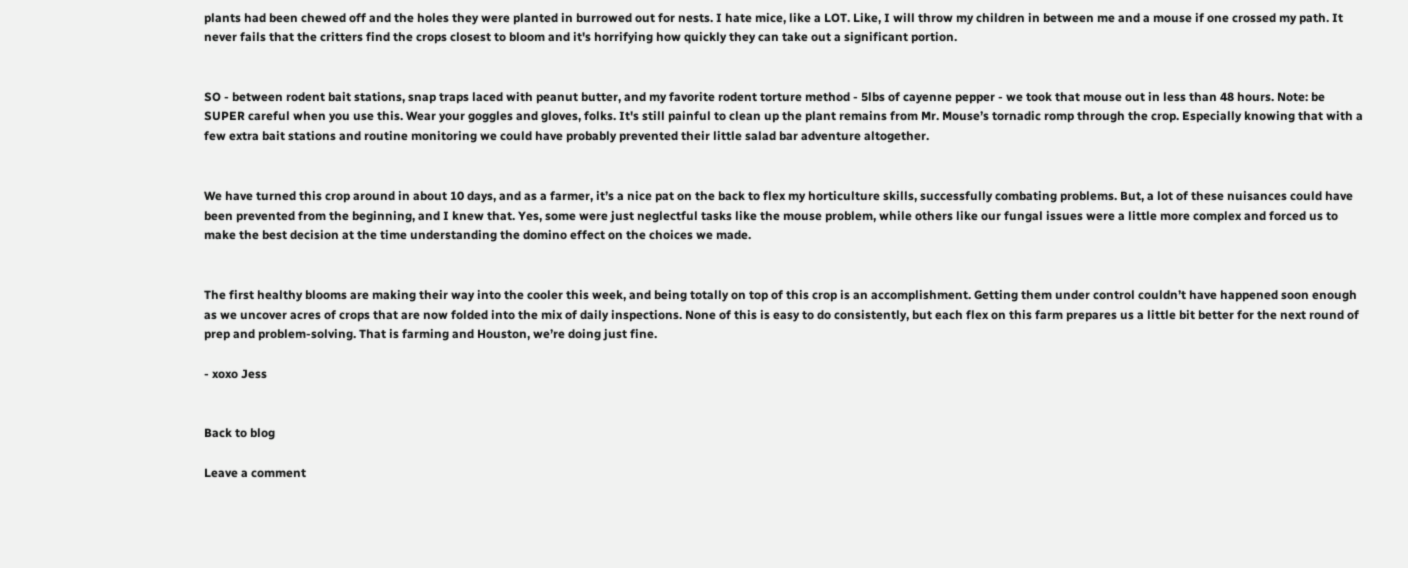plants had been chewed off and the holes they were planted in burrowed out for nests. I hate mice, like a LOT. Like, I will throw my children in between me and a mouse if one crossed my path. It never fails that the critters find the crops closest to bloom and it's horrifying how quickly they can take out a significant portion.


SO - between rodent bait stations, snap traps laced with peanut butter, and my favorite rodent torture method - 5lbs of cayenne pepper - we took that mouse out in less than 48 hours. Note: be SUPER careful when you use this. Wear your goggles and gloves, folks. It's still painful to clean up the plant remains from Mr. Mouse’s tornadic romp through the crop. Especially knowing that with a few extra bait stations and routine monitoring we could have probably prevented their little salad bar adventure altogether.


We have turned this crop around in about 10 days, and as a farmer, it’s a nice pat on the back to flex my horticulture skills, successfully combating problems. But, a lot of these nuisances could have been prevented from the beginning, and I knew that. Yes, some were just neglectful tasks like the mouse problem, while others like our fungal issues were a little more complex and forced us to make the best decision at the time understanding the domino effect on the choices we made.


The first healthy blooms are making their way into the cooler this week, and being totally on top of this crop is an accomplishment. Getting them under control couldn’t have happened soon enough as we uncover acres of crops that are now folded into the mix of daily inspections. None of this is easy to do consistently, but each flex on this farm prepares us a little bit better for the next round of prep and problem-solving. That is farming and Houston, we’re doing just fine.

- xoxo Jess


Back to blog

Leave a comment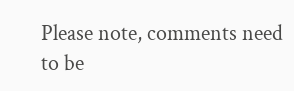Please note, comments need to be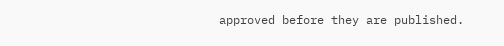approved before they are published.